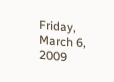Friday, March 6, 2009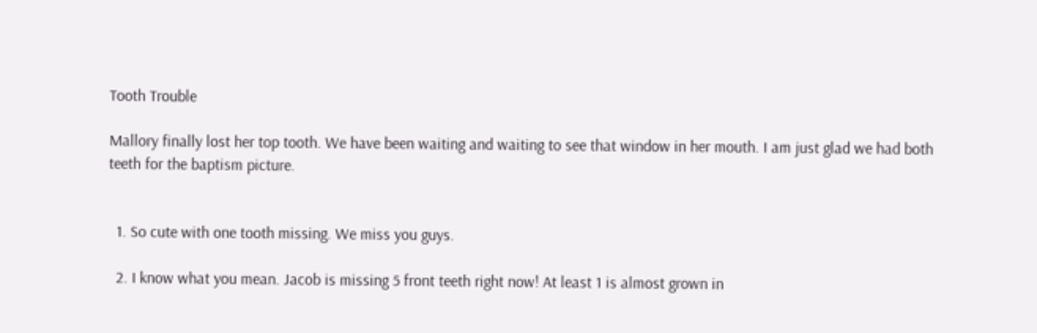Tooth Trouble

Mallory finally lost her top tooth. We have been waiting and waiting to see that window in her mouth. I am just glad we had both teeth for the baptism picture.


  1. So cute with one tooth missing. We miss you guys.

  2. I know what you mean. Jacob is missing 5 front teeth right now! At least 1 is almost grown in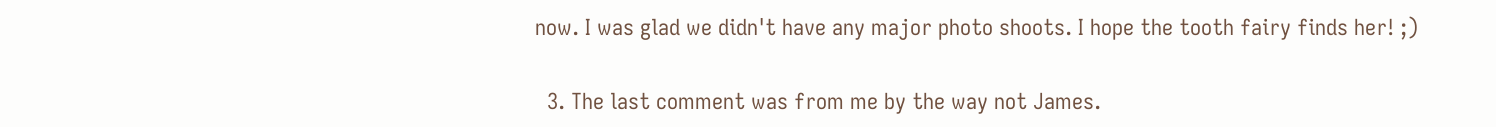now. I was glad we didn't have any major photo shoots. I hope the tooth fairy finds her! ;)

  3. The last comment was from me by the way not James.